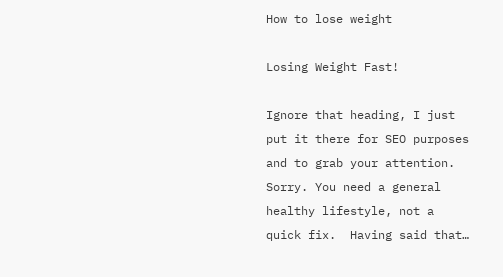How to lose weight

Losing Weight Fast!

Ignore that heading, I just put it there for SEO purposes and to grab your attention. Sorry. You need a general healthy lifestyle, not a quick fix.  Having said that…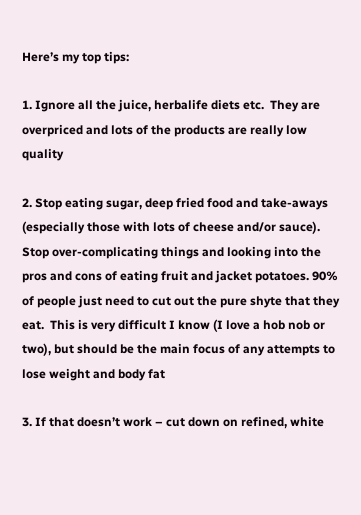Here’s my top tips:

1. Ignore all the juice, herbalife diets etc.  They are overpriced and lots of the products are really low quality

2. Stop eating sugar, deep fried food and take-aways (especially those with lots of cheese and/or sauce). Stop over-complicating things and looking into the pros and cons of eating fruit and jacket potatoes. 90% of people just need to cut out the pure shyte that they eat.  This is very difficult I know (I love a hob nob or two), but should be the main focus of any attempts to lose weight and body fat

3. If that doesn’t work – cut down on refined, white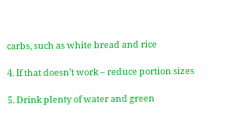carbs, such as white bread and rice

4. If that doesn’t work – reduce portion sizes

5. Drink plenty of water and green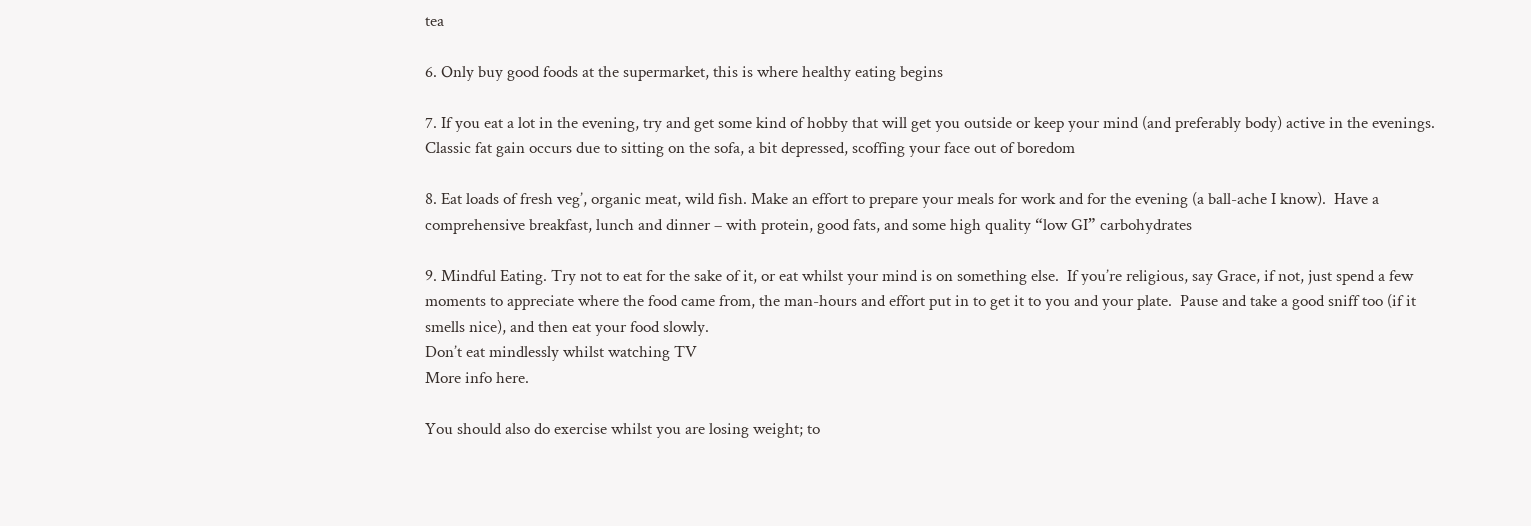tea

6. Only buy good foods at the supermarket, this is where healthy eating begins

7. If you eat a lot in the evening, try and get some kind of hobby that will get you outside or keep your mind (and preferably body) active in the evenings.  Classic fat gain occurs due to sitting on the sofa, a bit depressed, scoffing your face out of boredom

8. Eat loads of fresh veg’, organic meat, wild fish. Make an effort to prepare your meals for work and for the evening (a ball-ache I know).  Have a comprehensive breakfast, lunch and dinner – with protein, good fats, and some high quality “low GI” carbohydrates

9. Mindful Eating. Try not to eat for the sake of it, or eat whilst your mind is on something else.  If you’re religious, say Grace, if not, just spend a few moments to appreciate where the food came from, the man-hours and effort put in to get it to you and your plate.  Pause and take a good sniff too (if it smells nice), and then eat your food slowly.
Don’t eat mindlessly whilst watching TV
More info here.

You should also do exercise whilst you are losing weight; to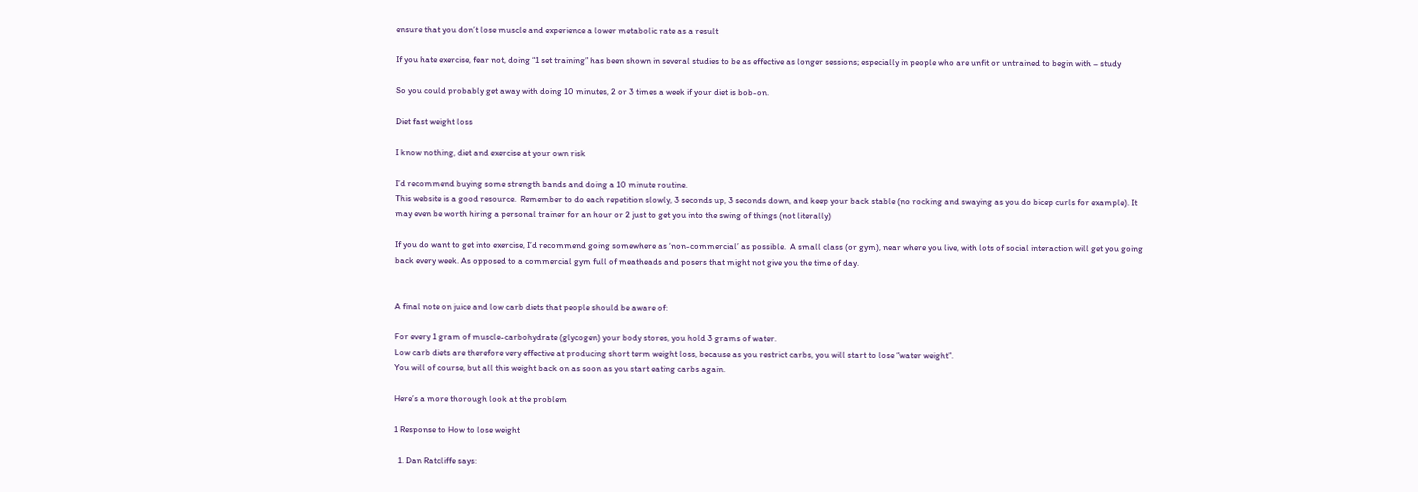ensure that you don’t lose muscle and experience a lower metabolic rate as a result

If you hate exercise, fear not, doing “1 set training” has been shown in several studies to be as effective as longer sessions; especially in people who are unfit or untrained to begin with – study

So you could probably get away with doing 10 minutes, 2 or 3 times a week if your diet is bob-on.

Diet fast weight loss

I know nothing, diet and exercise at your own risk

I’d recommend buying some strength bands and doing a 10 minute routine.
This website is a good resource.  Remember to do each repetition slowly, 3 seconds up, 3 seconds down, and keep your back stable (no rocking and swaying as you do bicep curls for example). It may even be worth hiring a personal trainer for an hour or 2 just to get you into the swing of things (not literally)

If you do want to get into exercise, I’d recommend going somewhere as ‘non-commercial’ as possible.  A small class (or gym), near where you live, with lots of social interaction will get you going back every week. As opposed to a commercial gym full of meatheads and posers that might not give you the time of day.


A final note on juice and low carb diets that people should be aware of:

For every 1 gram of muscle-carbohydrate (glycogen) your body stores, you hold 3 grams of water.
Low carb diets are therefore very effective at producing short term weight loss, because as you restrict carbs, you will start to lose “water weight”.
You will of course, but all this weight back on as soon as you start eating carbs again.

Here’s a more thorough look at the problem

1 Response to How to lose weight

  1. Dan Ratcliffe says: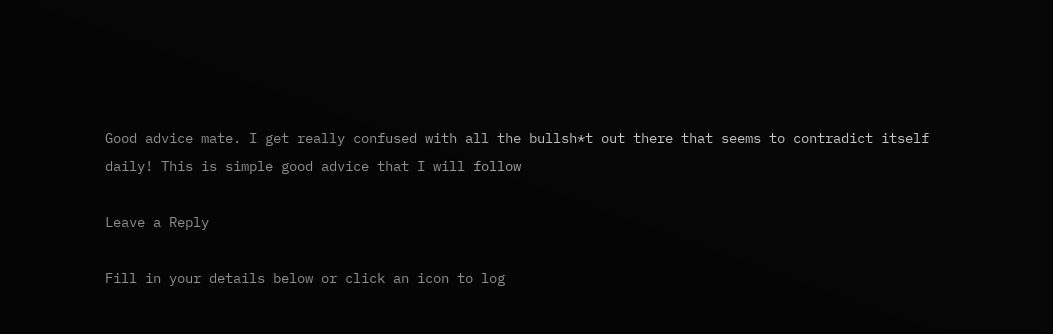Good advice mate. I get really confused with all the bullsh*t out there that seems to contradict itself daily! This is simple good advice that I will follow

Leave a Reply

Fill in your details below or click an icon to log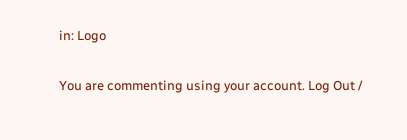in: Logo

You are commenting using your account. Log Out /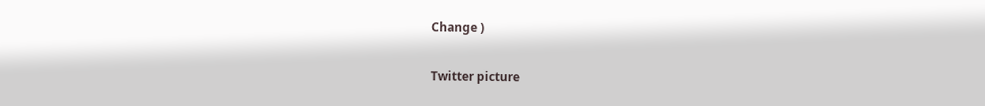Change )

Twitter picture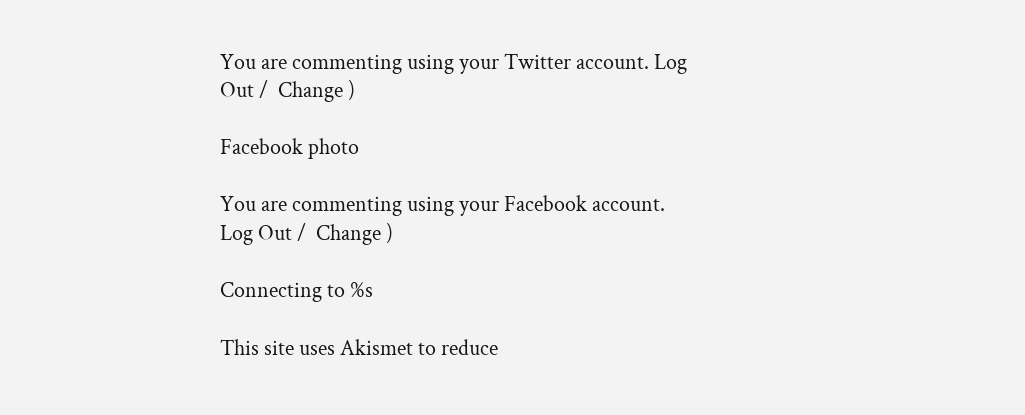You are commenting using your Twitter account. Log Out /  Change )

Facebook photo

You are commenting using your Facebook account. Log Out /  Change )

Connecting to %s

This site uses Akismet to reduce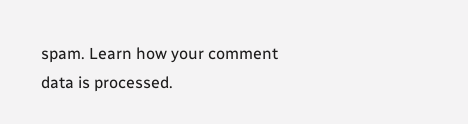spam. Learn how your comment data is processed.